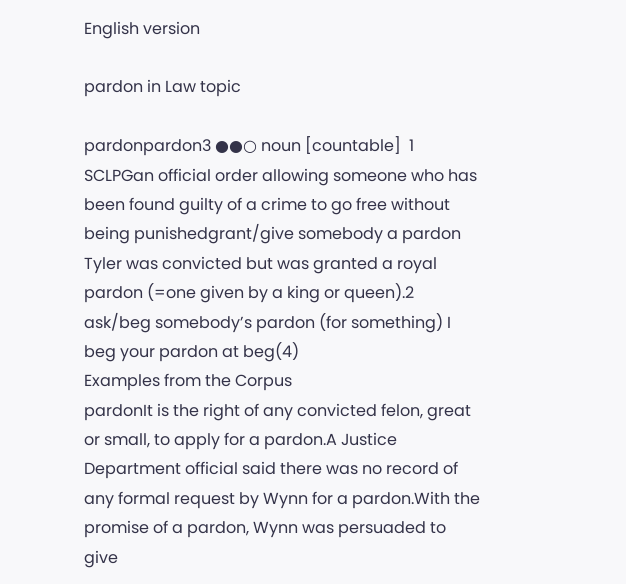English version

pardon in Law topic

pardonpardon3 ●●○ noun [countable]  1 SCLPGan official order allowing someone who has been found guilty of a crime to go free without being punishedgrant/give somebody a pardon Tyler was convicted but was granted a royal pardon (=one given by a king or queen).2 ask/beg somebody’s pardon (for something) I beg your pardon at beg(4)
Examples from the Corpus
pardonIt is the right of any convicted felon, great or small, to apply for a pardon.A Justice Department official said there was no record of any formal request by Wynn for a pardon.With the promise of a pardon, Wynn was persuaded to give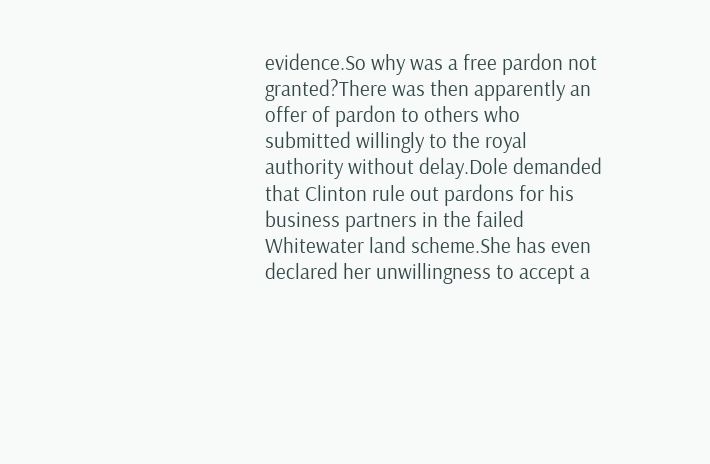evidence.So why was a free pardon not granted?There was then apparently an offer of pardon to others who submitted willingly to the royal authority without delay.Dole demanded that Clinton rule out pardons for his business partners in the failed Whitewater land scheme.She has even declared her unwillingness to accept a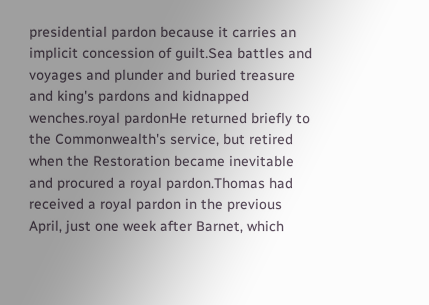presidential pardon because it carries an implicit concession of guilt.Sea battles and voyages and plunder and buried treasure and king's pardons and kidnapped wenches.royal pardonHe returned briefly to the Commonwealth's service, but retired when the Restoration became inevitable and procured a royal pardon.Thomas had received a royal pardon in the previous April, just one week after Barnet, which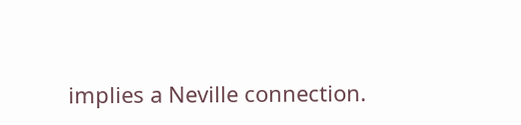implies a Neville connection.